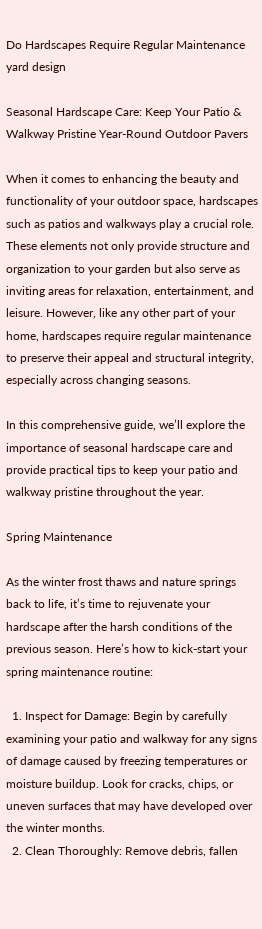Do Hardscapes Require Regular Maintenance yard design

Seasonal Hardscape Care: Keep Your Patio & Walkway Pristine Year-Round Outdoor Pavers

When it comes to enhancing the beauty and functionality of your outdoor space, hardscapes such as patios and walkways play a crucial role. These elements not only provide structure and organization to your garden but also serve as inviting areas for relaxation, entertainment, and leisure. However, like any other part of your home, hardscapes require regular maintenance to preserve their appeal and structural integrity, especially across changing seasons.

In this comprehensive guide, we’ll explore the importance of seasonal hardscape care and provide practical tips to keep your patio and walkway pristine throughout the year.

Spring Maintenance

As the winter frost thaws and nature springs back to life, it’s time to rejuvenate your hardscape after the harsh conditions of the previous season. Here’s how to kick-start your spring maintenance routine:

  1. Inspect for Damage: Begin by carefully examining your patio and walkway for any signs of damage caused by freezing temperatures or moisture buildup. Look for cracks, chips, or uneven surfaces that may have developed over the winter months.
  2. Clean Thoroughly: Remove debris, fallen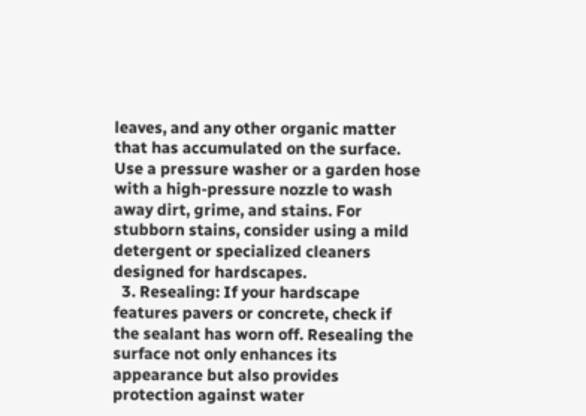leaves, and any other organic matter that has accumulated on the surface. Use a pressure washer or a garden hose with a high-pressure nozzle to wash away dirt, grime, and stains. For stubborn stains, consider using a mild detergent or specialized cleaners designed for hardscapes.
  3. Resealing: If your hardscape features pavers or concrete, check if the sealant has worn off. Resealing the surface not only enhances its appearance but also provides protection against water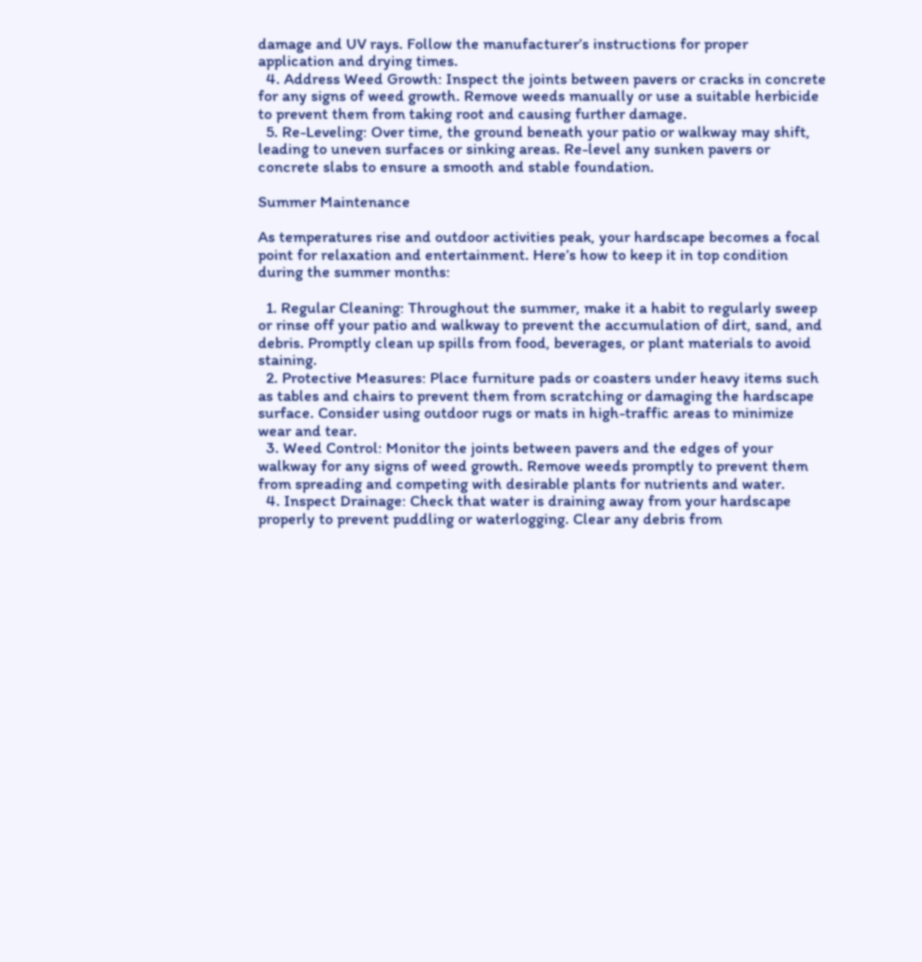damage and UV rays. Follow the manufacturer’s instructions for proper application and drying times.
  4. Address Weed Growth: Inspect the joints between pavers or cracks in concrete for any signs of weed growth. Remove weeds manually or use a suitable herbicide to prevent them from taking root and causing further damage.
  5. Re-Leveling: Over time, the ground beneath your patio or walkway may shift, leading to uneven surfaces or sinking areas. Re-level any sunken pavers or concrete slabs to ensure a smooth and stable foundation.

Summer Maintenance

As temperatures rise and outdoor activities peak, your hardscape becomes a focal point for relaxation and entertainment. Here’s how to keep it in top condition during the summer months:

  1. Regular Cleaning: Throughout the summer, make it a habit to regularly sweep or rinse off your patio and walkway to prevent the accumulation of dirt, sand, and debris. Promptly clean up spills from food, beverages, or plant materials to avoid staining.
  2. Protective Measures: Place furniture pads or coasters under heavy items such as tables and chairs to prevent them from scratching or damaging the hardscape surface. Consider using outdoor rugs or mats in high-traffic areas to minimize wear and tear.
  3. Weed Control: Monitor the joints between pavers and the edges of your walkway for any signs of weed growth. Remove weeds promptly to prevent them from spreading and competing with desirable plants for nutrients and water.
  4. Inspect Drainage: Check that water is draining away from your hardscape properly to prevent puddling or waterlogging. Clear any debris from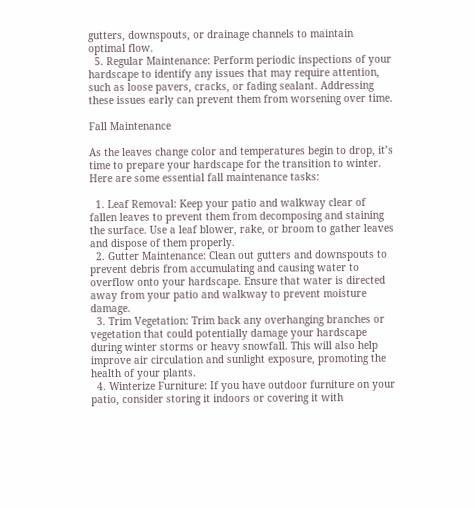gutters, downspouts, or drainage channels to maintain optimal flow.
  5. Regular Maintenance: Perform periodic inspections of your hardscape to identify any issues that may require attention, such as loose pavers, cracks, or fading sealant. Addressing these issues early can prevent them from worsening over time.

Fall Maintenance

As the leaves change color and temperatures begin to drop, it’s time to prepare your hardscape for the transition to winter. Here are some essential fall maintenance tasks:

  1. Leaf Removal: Keep your patio and walkway clear of fallen leaves to prevent them from decomposing and staining the surface. Use a leaf blower, rake, or broom to gather leaves and dispose of them properly.
  2. Gutter Maintenance: Clean out gutters and downspouts to prevent debris from accumulating and causing water to overflow onto your hardscape. Ensure that water is directed away from your patio and walkway to prevent moisture damage.
  3. Trim Vegetation: Trim back any overhanging branches or vegetation that could potentially damage your hardscape during winter storms or heavy snowfall. This will also help improve air circulation and sunlight exposure, promoting the health of your plants.
  4. Winterize Furniture: If you have outdoor furniture on your patio, consider storing it indoors or covering it with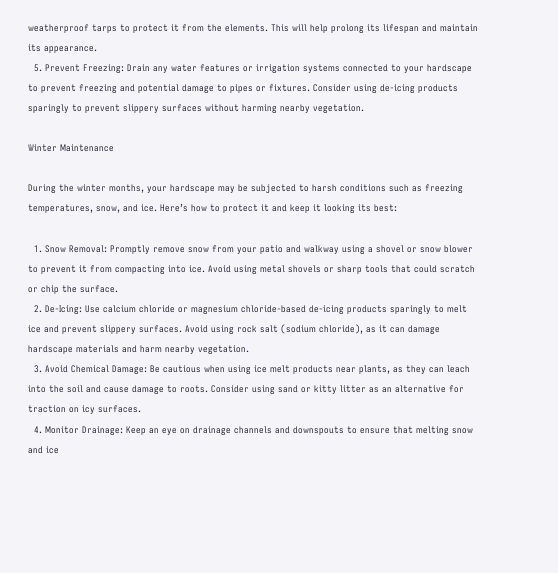weatherproof tarps to protect it from the elements. This will help prolong its lifespan and maintain its appearance.
  5. Prevent Freezing: Drain any water features or irrigation systems connected to your hardscape to prevent freezing and potential damage to pipes or fixtures. Consider using de-icing products sparingly to prevent slippery surfaces without harming nearby vegetation.

Winter Maintenance

During the winter months, your hardscape may be subjected to harsh conditions such as freezing temperatures, snow, and ice. Here’s how to protect it and keep it looking its best:

  1. Snow Removal: Promptly remove snow from your patio and walkway using a shovel or snow blower to prevent it from compacting into ice. Avoid using metal shovels or sharp tools that could scratch or chip the surface.
  2. De-Icing: Use calcium chloride or magnesium chloride-based de-icing products sparingly to melt ice and prevent slippery surfaces. Avoid using rock salt (sodium chloride), as it can damage hardscape materials and harm nearby vegetation.
  3. Avoid Chemical Damage: Be cautious when using ice melt products near plants, as they can leach into the soil and cause damage to roots. Consider using sand or kitty litter as an alternative for traction on icy surfaces.
  4. Monitor Drainage: Keep an eye on drainage channels and downspouts to ensure that melting snow and ice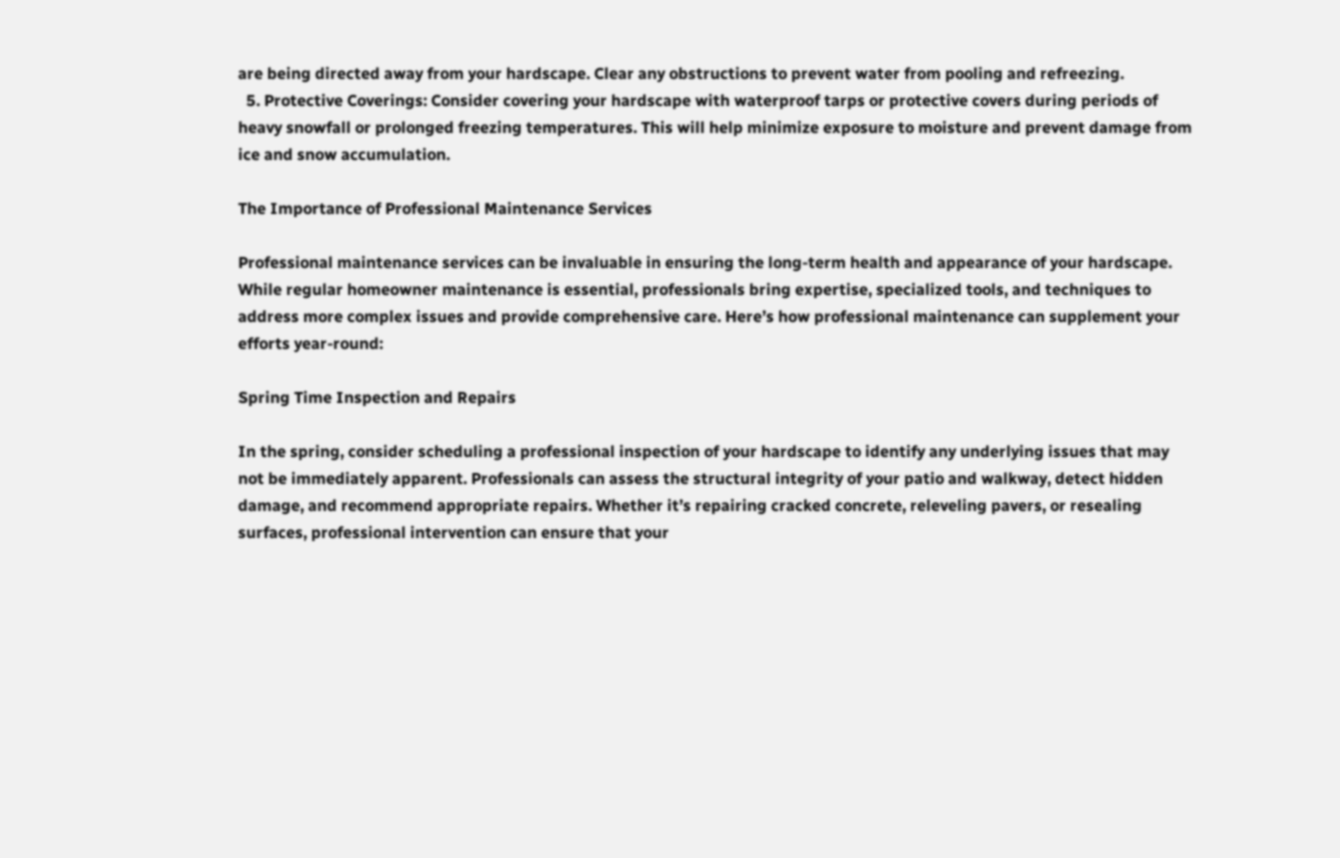are being directed away from your hardscape. Clear any obstructions to prevent water from pooling and refreezing.
  5. Protective Coverings: Consider covering your hardscape with waterproof tarps or protective covers during periods of heavy snowfall or prolonged freezing temperatures. This will help minimize exposure to moisture and prevent damage from ice and snow accumulation.

The Importance of Professional Maintenance Services

Professional maintenance services can be invaluable in ensuring the long-term health and appearance of your hardscape. While regular homeowner maintenance is essential, professionals bring expertise, specialized tools, and techniques to address more complex issues and provide comprehensive care. Here’s how professional maintenance can supplement your efforts year-round:

Spring Time Inspection and Repairs

In the spring, consider scheduling a professional inspection of your hardscape to identify any underlying issues that may not be immediately apparent. Professionals can assess the structural integrity of your patio and walkway, detect hidden damage, and recommend appropriate repairs. Whether it’s repairing cracked concrete, releveling pavers, or resealing surfaces, professional intervention can ensure that your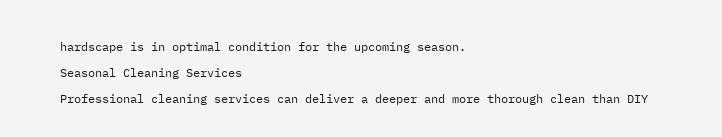hardscape is in optimal condition for the upcoming season.

Seasonal Cleaning Services

Professional cleaning services can deliver a deeper and more thorough clean than DIY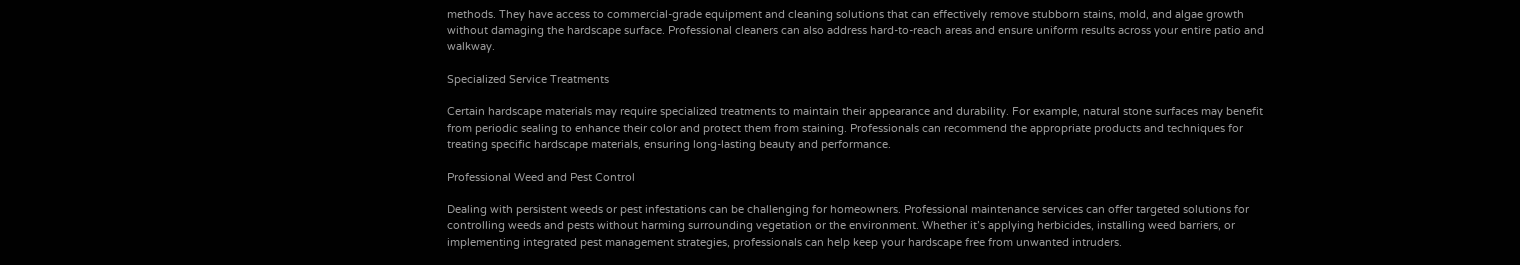methods. They have access to commercial-grade equipment and cleaning solutions that can effectively remove stubborn stains, mold, and algae growth without damaging the hardscape surface. Professional cleaners can also address hard-to-reach areas and ensure uniform results across your entire patio and walkway.

Specialized Service Treatments

Certain hardscape materials may require specialized treatments to maintain their appearance and durability. For example, natural stone surfaces may benefit from periodic sealing to enhance their color and protect them from staining. Professionals can recommend the appropriate products and techniques for treating specific hardscape materials, ensuring long-lasting beauty and performance.

Professional Weed and Pest Control

Dealing with persistent weeds or pest infestations can be challenging for homeowners. Professional maintenance services can offer targeted solutions for controlling weeds and pests without harming surrounding vegetation or the environment. Whether it’s applying herbicides, installing weed barriers, or implementing integrated pest management strategies, professionals can help keep your hardscape free from unwanted intruders.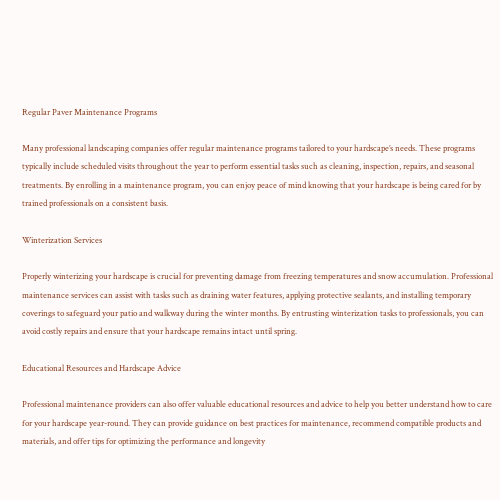Regular Paver Maintenance Programs

Many professional landscaping companies offer regular maintenance programs tailored to your hardscape’s needs. These programs typically include scheduled visits throughout the year to perform essential tasks such as cleaning, inspection, repairs, and seasonal treatments. By enrolling in a maintenance program, you can enjoy peace of mind knowing that your hardscape is being cared for by trained professionals on a consistent basis.

Winterization Services

Properly winterizing your hardscape is crucial for preventing damage from freezing temperatures and snow accumulation. Professional maintenance services can assist with tasks such as draining water features, applying protective sealants, and installing temporary coverings to safeguard your patio and walkway during the winter months. By entrusting winterization tasks to professionals, you can avoid costly repairs and ensure that your hardscape remains intact until spring.

Educational Resources and Hardscape Advice

Professional maintenance providers can also offer valuable educational resources and advice to help you better understand how to care for your hardscape year-round. They can provide guidance on best practices for maintenance, recommend compatible products and materials, and offer tips for optimizing the performance and longevity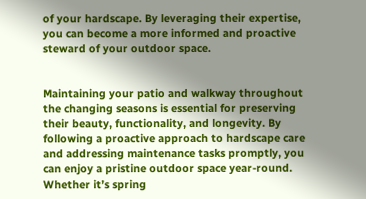of your hardscape. By leveraging their expertise, you can become a more informed and proactive steward of your outdoor space.


Maintaining your patio and walkway throughout the changing seasons is essential for preserving their beauty, functionality, and longevity. By following a proactive approach to hardscape care and addressing maintenance tasks promptly, you can enjoy a pristine outdoor space year-round. Whether it’s spring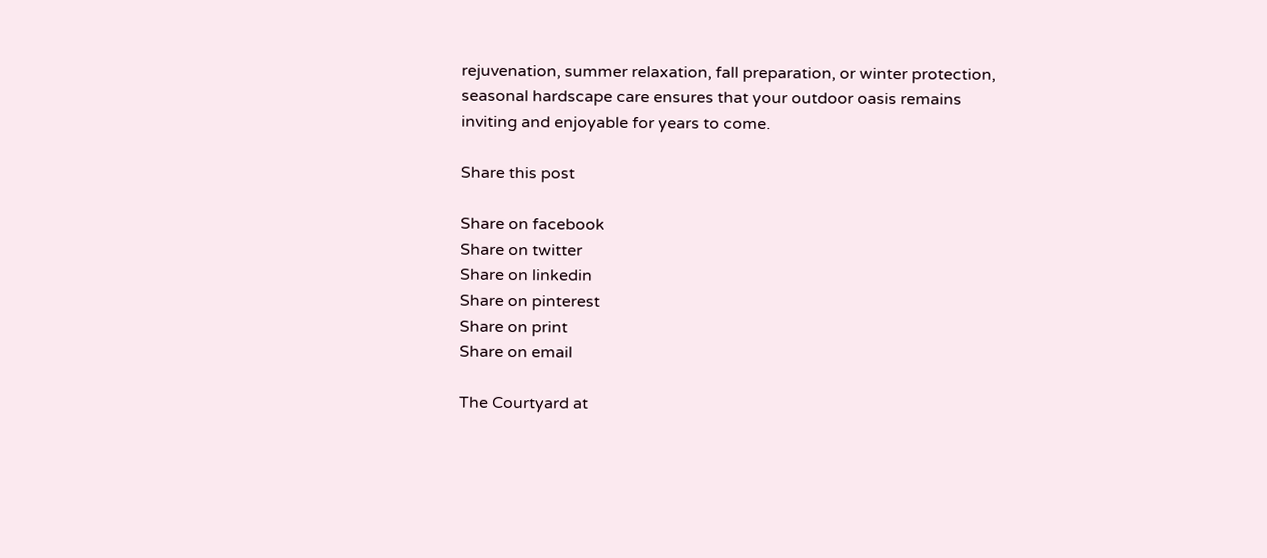rejuvenation, summer relaxation, fall preparation, or winter protection, seasonal hardscape care ensures that your outdoor oasis remains inviting and enjoyable for years to come.

Share this post

Share on facebook
Share on twitter
Share on linkedin
Share on pinterest
Share on print
Share on email

The Courtyard at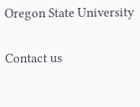Oregon State University

Contact us